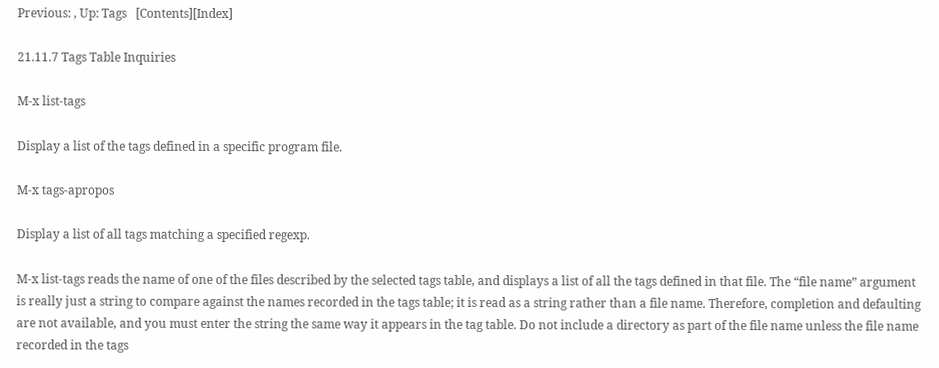Previous: , Up: Tags   [Contents][Index]

21.11.7 Tags Table Inquiries

M-x list-tags

Display a list of the tags defined in a specific program file.

M-x tags-apropos

Display a list of all tags matching a specified regexp.

M-x list-tags reads the name of one of the files described by the selected tags table, and displays a list of all the tags defined in that file. The “file name” argument is really just a string to compare against the names recorded in the tags table; it is read as a string rather than a file name. Therefore, completion and defaulting are not available, and you must enter the string the same way it appears in the tag table. Do not include a directory as part of the file name unless the file name recorded in the tags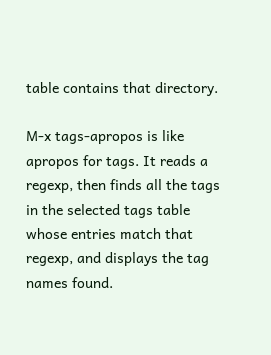table contains that directory.

M-x tags-apropos is like apropos for tags. It reads a regexp, then finds all the tags in the selected tags table whose entries match that regexp, and displays the tag names found.